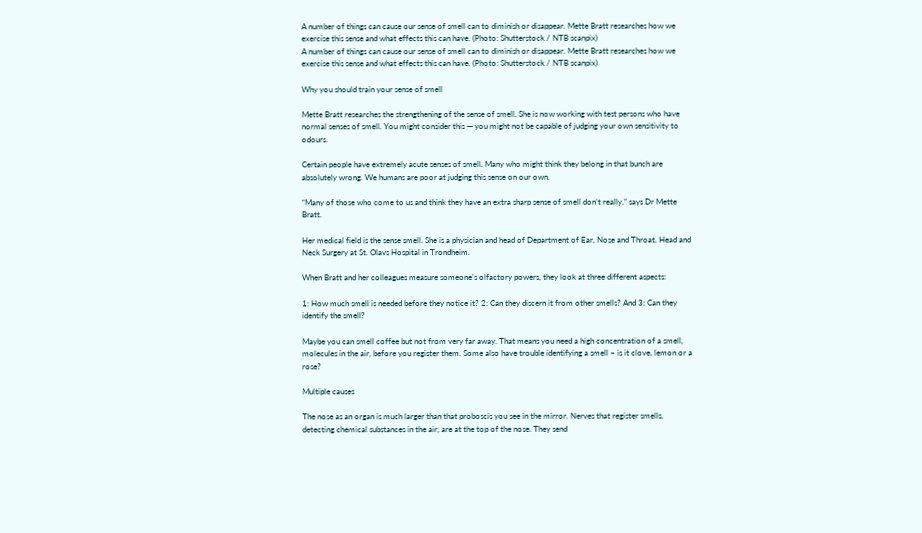A number of things can cause our sense of smell can to diminish or disappear. Mette Bratt researches how we exercise this sense and what effects this can have. (Photo: Shutterstock / NTB scanpix)
A number of things can cause our sense of smell can to diminish or disappear. Mette Bratt researches how we exercise this sense and what effects this can have. (Photo: Shutterstock / NTB scanpix)

Why you should train your sense of smell

Mette Bratt researches the strengthening of the sense of smell. She is now working with test persons who have normal senses of smell. You might consider this ― you might not be capable of judging your own sensitivity to odours.

Certain people have extremely acute senses of smell. Many who might think they belong in that bunch are absolutely wrong. We humans are poor at judging this sense on our own.

“Many of those who come to us and think they have an extra sharp sense of smell don’t really,” says Dr Mette Bratt.

Her medical field is the sense smell. She is a physician and head of Department of Ear, Nose and Throat, Head and Neck Surgery at St. Olavs Hospital in Trondheim.

When Bratt and her colleagues measure someone’s olfactory powers, they look at three different aspects:

1: How much smell is needed before they notice it? 2: Can they discern it from other smells? And 3: Can they identify the smell?

Maybe you can smell coffee but not from very far away. That means you need a high concentration of a smell, molecules in the air, before you register them. Some also have trouble identifying a smell – is it clove, lemon or a rose?

Multiple causes

The nose as an organ is much larger than that proboscis you see in the mirror. Nerves that register smells, detecting chemical substances in the air, are at the top of the nose. They send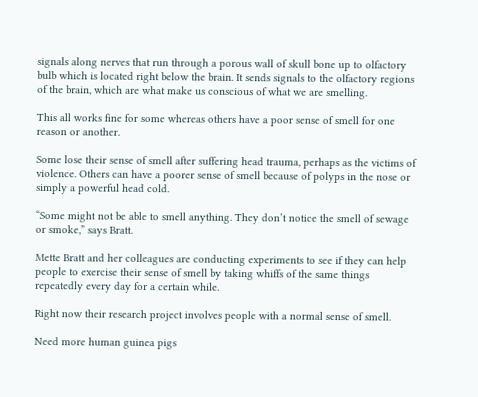signals along nerves that run through a porous wall of skull bone up to olfactory bulb which is located right below the brain. It sends signals to the olfactory regions of the brain, which are what make us conscious of what we are smelling.

This all works fine for some whereas others have a poor sense of smell for one reason or another.

Some lose their sense of smell after suffering head trauma, perhaps as the victims of violence. Others can have a poorer sense of smell because of polyps in the nose or simply a powerful head cold.

“Some might not be able to smell anything. They don’t notice the smell of sewage or smoke,” says Bratt.

Mette Bratt and her colleagues are conducting experiments to see if they can help people to exercise their sense of smell by taking whiffs of the same things repeatedly every day for a certain while.

Right now their research project involves people with a normal sense of smell.

Need more human guinea pigs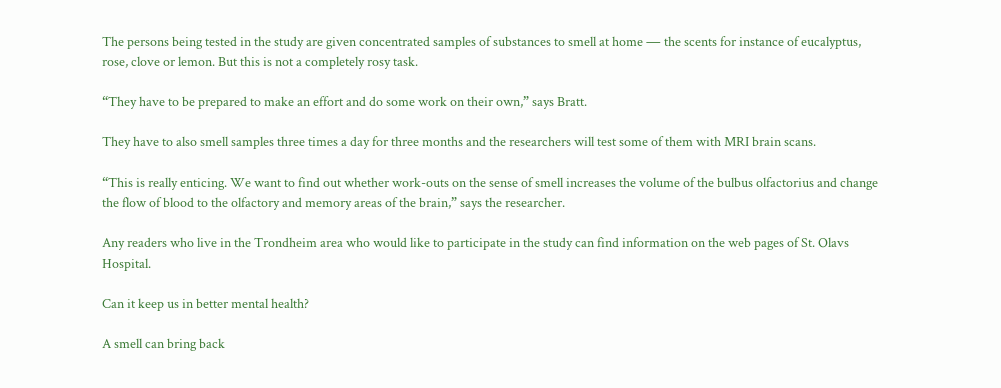The persons being tested in the study are given concentrated samples of substances to smell at home ― the scents for instance of eucalyptus, rose, clove or lemon. But this is not a completely rosy task.

“They have to be prepared to make an effort and do some work on their own,” says Bratt.

They have to also smell samples three times a day for three months and the researchers will test some of them with MRI brain scans.

“This is really enticing. We want to find out whether work-outs on the sense of smell increases the volume of the bulbus olfactorius and change the flow of blood to the olfactory and memory areas of the brain,” says the researcher.

Any readers who live in the Trondheim area who would like to participate in the study can find information on the web pages of St. Olavs Hospital.

Can it keep us in better mental health?

A smell can bring back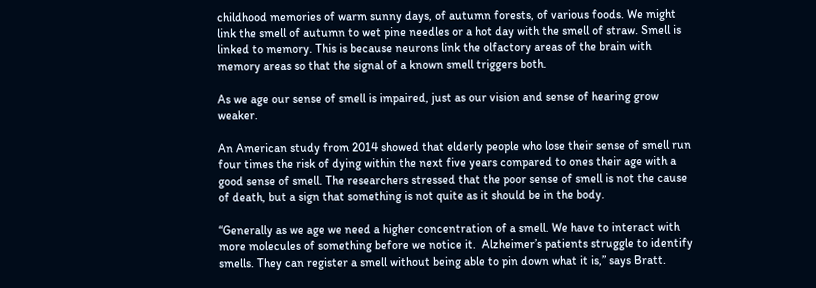childhood memories of warm sunny days, of autumn forests, of various foods. We might link the smell of autumn to wet pine needles or a hot day with the smell of straw. Smell is linked to memory. This is because neurons link the olfactory areas of the brain with memory areas so that the signal of a known smell triggers both.

As we age our sense of smell is impaired, just as our vision and sense of hearing grow weaker.

An American study from 2014 showed that elderly people who lose their sense of smell run four times the risk of dying within the next five years compared to ones their age with a good sense of smell. The researchers stressed that the poor sense of smell is not the cause of death, but a sign that something is not quite as it should be in the body.

“Generally as we age we need a higher concentration of a smell. We have to interact with more molecules of something before we notice it.  Alzheimer’s patients struggle to identify smells. They can register a smell without being able to pin down what it is,” says Bratt.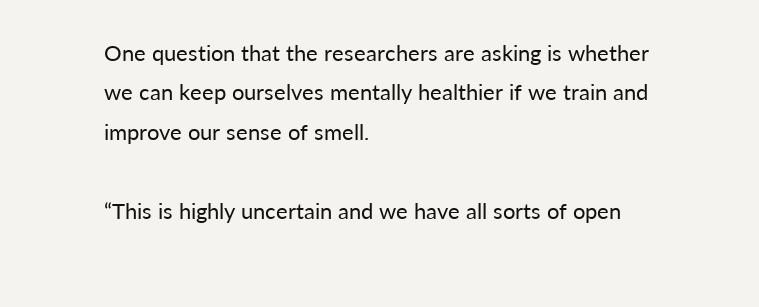One question that the researchers are asking is whether we can keep ourselves mentally healthier if we train and improve our sense of smell.

“This is highly uncertain and we have all sorts of open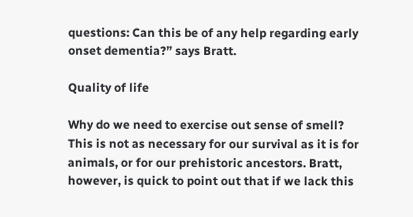questions: Can this be of any help regarding early onset dementia?” says Bratt.

Quality of life

Why do we need to exercise out sense of smell? This is not as necessary for our survival as it is for animals, or for our prehistoric ancestors. Bratt, however, is quick to point out that if we lack this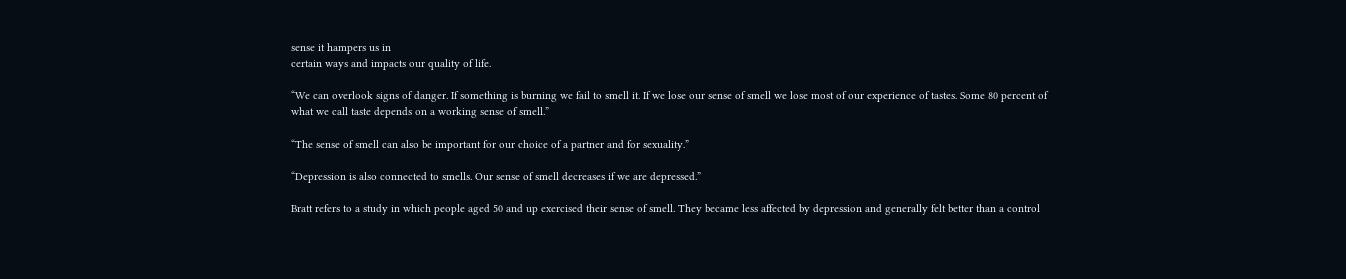sense it hampers us in
certain ways and impacts our quality of life.

“We can overlook signs of danger. If something is burning we fail to smell it. If we lose our sense of smell we lose most of our experience of tastes. Some 80 percent of what we call taste depends on a working sense of smell.”

“The sense of smell can also be important for our choice of a partner and for sexuality.”

“Depression is also connected to smells. Our sense of smell decreases if we are depressed.”

Bratt refers to a study in which people aged 50 and up exercised their sense of smell. They became less affected by depression and generally felt better than a control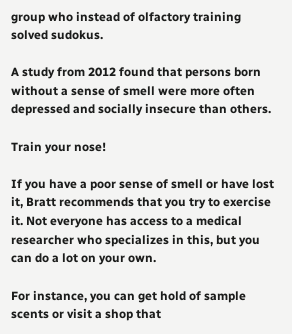group who instead of olfactory training solved sudokus.

A study from 2012 found that persons born without a sense of smell were more often depressed and socially insecure than others.

Train your nose!

If you have a poor sense of smell or have lost it, Bratt recommends that you try to exercise it. Not everyone has access to a medical researcher who specializes in this, but you can do a lot on your own.

For instance, you can get hold of sample scents or visit a shop that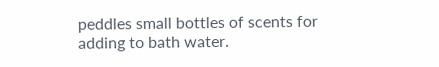peddles small bottles of scents for adding to bath water.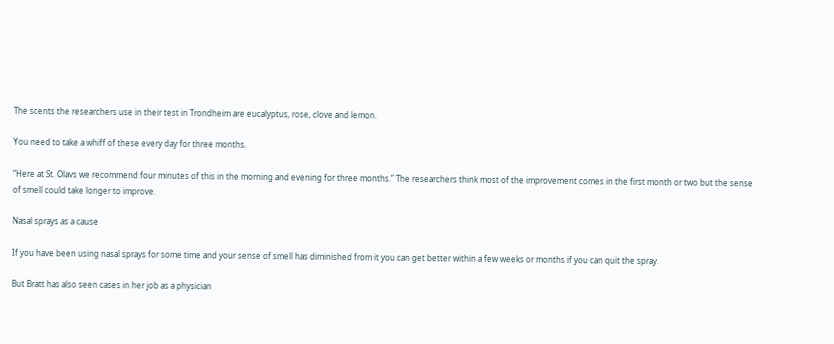The scents the researchers use in their test in Trondheim are eucalyptus, rose, clove and lemon.

You need to take a whiff of these every day for three months.

“Here at St. Olavs we recommend four minutes of this in the morning and evening for three months.” The researchers think most of the improvement comes in the first month or two but the sense of smell could take longer to improve.

Nasal sprays as a cause

If you have been using nasal sprays for some time and your sense of smell has diminished from it you can get better within a few weeks or months if you can quit the spray.

But Bratt has also seen cases in her job as a physician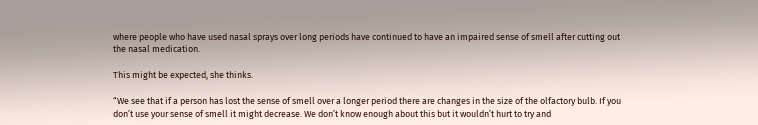where people who have used nasal sprays over long periods have continued to have an impaired sense of smell after cutting out the nasal medication.

This might be expected, she thinks.

“We see that if a person has lost the sense of smell over a longer period there are changes in the size of the olfactory bulb. If you don’t use your sense of smell it might decrease. We don’t know enough about this but it wouldn’t hurt to try and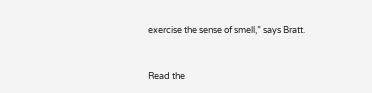exercise the sense of smell,” says Bratt.


Read the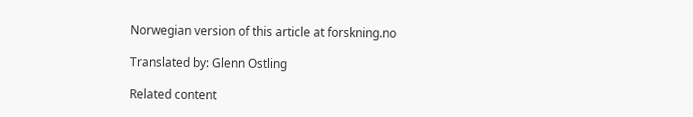Norwegian version of this article at forskning.no

Translated by: Glenn Ostling

Related content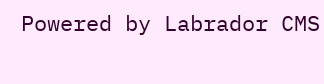Powered by Labrador CMS